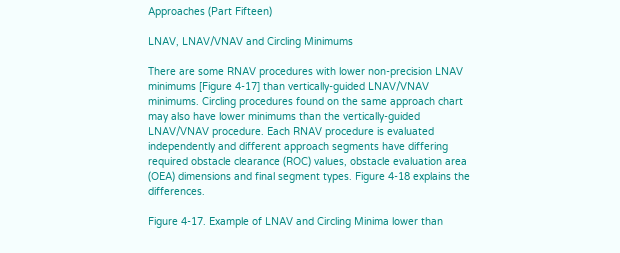Approaches (Part Fifteen)

LNAV, LNAV/VNAV and Circling Minimums

There are some RNAV procedures with lower non-precision LNAV minimums [Figure 4-17] than vertically-guided LNAV/VNAV minimums. Circling procedures found on the same approach chart may also have lower minimums than the vertically-guided LNAV/VNAV procedure. Each RNAV procedure is evaluated independently and different approach segments have differing required obstacle clearance (ROC) values, obstacle evaluation area (OEA) dimensions and final segment types. Figure 4-18 explains the differences.

Figure 4-17. Example of LNAV and Circling Minima lower than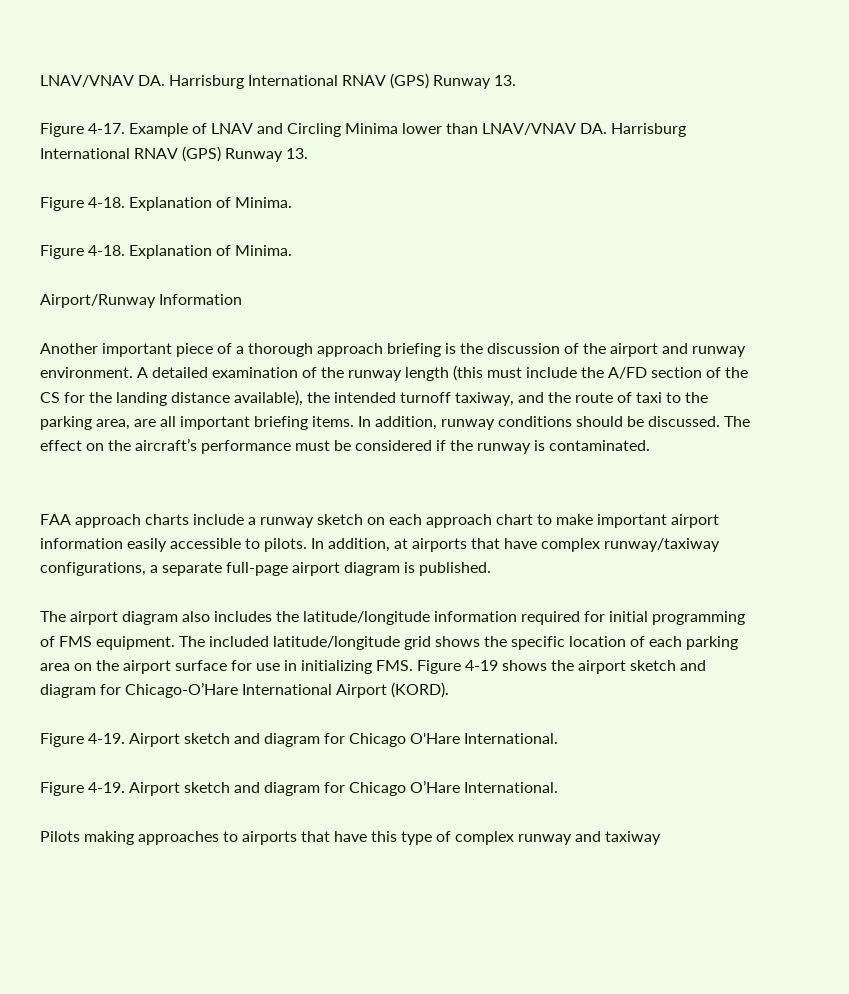LNAV/VNAV DA. Harrisburg International RNAV (GPS) Runway 13.

Figure 4-17. Example of LNAV and Circling Minima lower than LNAV/VNAV DA. Harrisburg International RNAV (GPS) Runway 13.

Figure 4-18. Explanation of Minima.

Figure 4-18. Explanation of Minima.

Airport/Runway Information

Another important piece of a thorough approach briefing is the discussion of the airport and runway environment. A detailed examination of the runway length (this must include the A/FD section of the CS for the landing distance available), the intended turnoff taxiway, and the route of taxi to the parking area, are all important briefing items. In addition, runway conditions should be discussed. The effect on the aircraft’s performance must be considered if the runway is contaminated.


FAA approach charts include a runway sketch on each approach chart to make important airport information easily accessible to pilots. In addition, at airports that have complex runway/taxiway configurations, a separate full-page airport diagram is published.

The airport diagram also includes the latitude/longitude information required for initial programming of FMS equipment. The included latitude/longitude grid shows the specific location of each parking area on the airport surface for use in initializing FMS. Figure 4-19 shows the airport sketch and diagram for Chicago-O’Hare International Airport (KORD).

Figure 4-19. Airport sketch and diagram for Chicago O'Hare International.

Figure 4-19. Airport sketch and diagram for Chicago O’Hare International.

Pilots making approaches to airports that have this type of complex runway and taxiway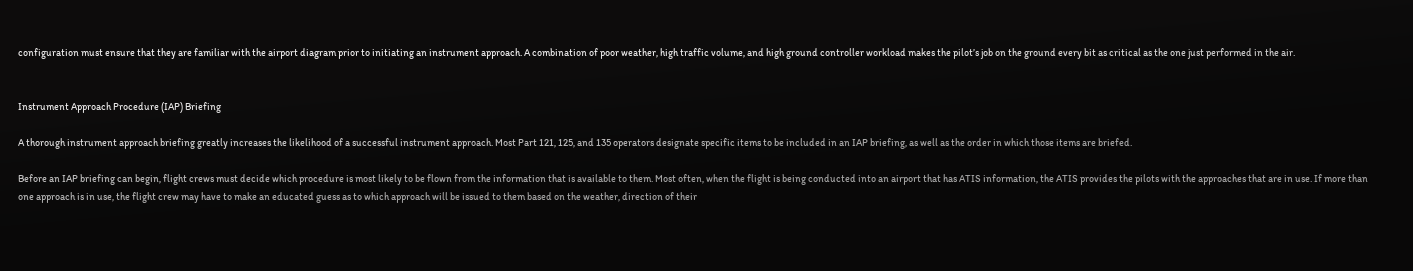configuration must ensure that they are familiar with the airport diagram prior to initiating an instrument approach. A combination of poor weather, high traffic volume, and high ground controller workload makes the pilot’s job on the ground every bit as critical as the one just performed in the air.


Instrument Approach Procedure (IAP) Briefing

A thorough instrument approach briefing greatly increases the likelihood of a successful instrument approach. Most Part 121, 125, and 135 operators designate specific items to be included in an IAP briefing, as well as the order in which those items are briefed.

Before an IAP briefing can begin, flight crews must decide which procedure is most likely to be flown from the information that is available to them. Most often, when the flight is being conducted into an airport that has ATIS information, the ATIS provides the pilots with the approaches that are in use. If more than one approach is in use, the flight crew may have to make an educated guess as to which approach will be issued to them based on the weather, direction of their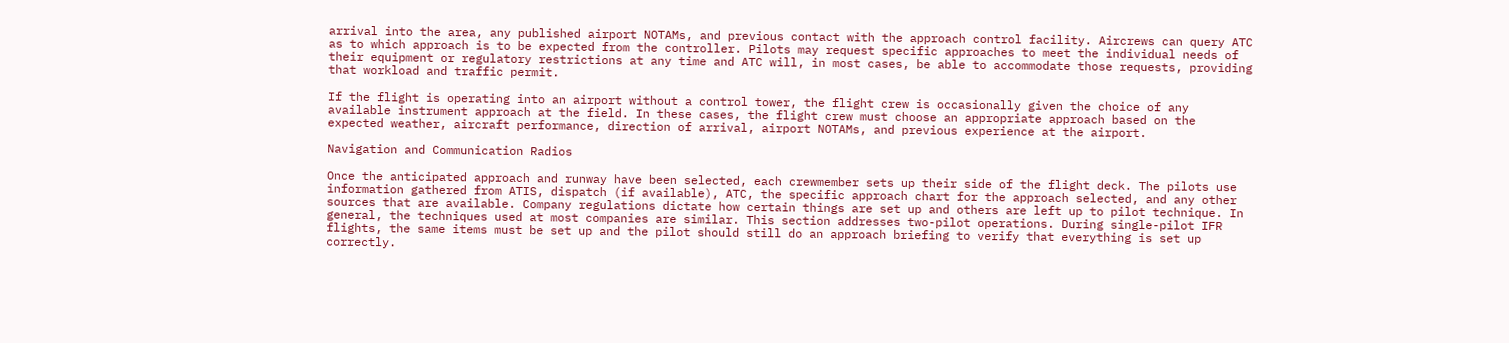arrival into the area, any published airport NOTAMs, and previous contact with the approach control facility. Aircrews can query ATC as to which approach is to be expected from the controller. Pilots may request specific approaches to meet the individual needs of their equipment or regulatory restrictions at any time and ATC will, in most cases, be able to accommodate those requests, providing that workload and traffic permit.

If the flight is operating into an airport without a control tower, the flight crew is occasionally given the choice of any available instrument approach at the field. In these cases, the flight crew must choose an appropriate approach based on the expected weather, aircraft performance, direction of arrival, airport NOTAMs, and previous experience at the airport.

Navigation and Communication Radios

Once the anticipated approach and runway have been selected, each crewmember sets up their side of the flight deck. The pilots use information gathered from ATIS, dispatch (if available), ATC, the specific approach chart for the approach selected, and any other sources that are available. Company regulations dictate how certain things are set up and others are left up to pilot technique. In general, the techniques used at most companies are similar. This section addresses two-pilot operations. During single-pilot IFR flights, the same items must be set up and the pilot should still do an approach briefing to verify that everything is set up correctly.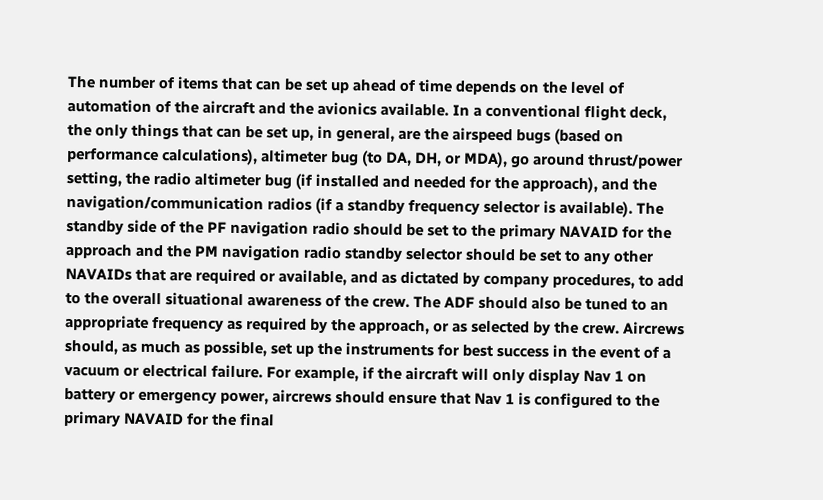The number of items that can be set up ahead of time depends on the level of automation of the aircraft and the avionics available. In a conventional flight deck, the only things that can be set up, in general, are the airspeed bugs (based on performance calculations), altimeter bug (to DA, DH, or MDA), go around thrust/power setting, the radio altimeter bug (if installed and needed for the approach), and the navigation/communication radios (if a standby frequency selector is available). The standby side of the PF navigation radio should be set to the primary NAVAID for the approach and the PM navigation radio standby selector should be set to any other NAVAIDs that are required or available, and as dictated by company procedures, to add to the overall situational awareness of the crew. The ADF should also be tuned to an appropriate frequency as required by the approach, or as selected by the crew. Aircrews should, as much as possible, set up the instruments for best success in the event of a vacuum or electrical failure. For example, if the aircraft will only display Nav 1 on battery or emergency power, aircrews should ensure that Nav 1 is configured to the primary NAVAID for the final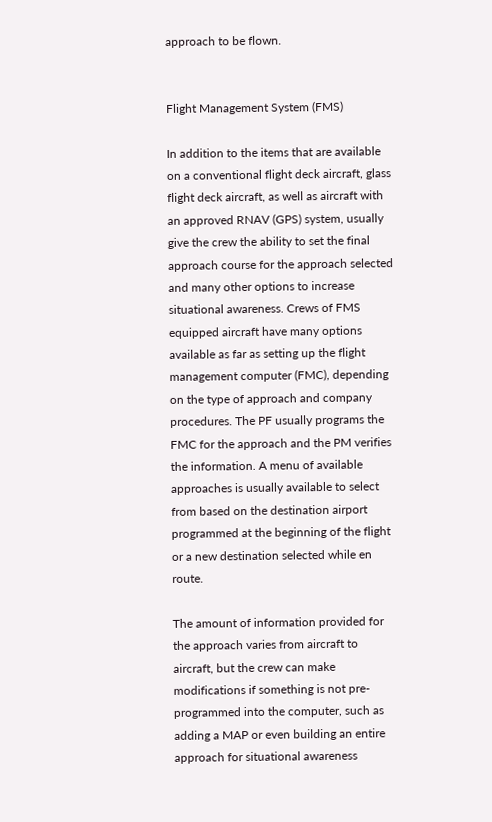approach to be flown.


Flight Management System (FMS)

In addition to the items that are available on a conventional flight deck aircraft, glass flight deck aircraft, as well as aircraft with an approved RNAV (GPS) system, usually give the crew the ability to set the final approach course for the approach selected and many other options to increase situational awareness. Crews of FMS equipped aircraft have many options available as far as setting up the flight management computer (FMC), depending on the type of approach and company procedures. The PF usually programs the FMC for the approach and the PM verifies the information. A menu of available approaches is usually available to select from based on the destination airport programmed at the beginning of the flight or a new destination selected while en route.

The amount of information provided for the approach varies from aircraft to aircraft, but the crew can make modifications if something is not pre-programmed into the computer, such as adding a MAP or even building an entire approach for situational awareness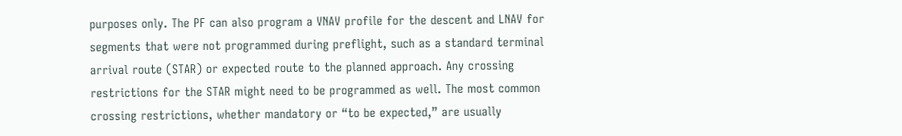purposes only. The PF can also program a VNAV profile for the descent and LNAV for segments that were not programmed during preflight, such as a standard terminal arrival route (STAR) or expected route to the planned approach. Any crossing restrictions for the STAR might need to be programmed as well. The most common crossing restrictions, whether mandatory or “to be expected,” are usually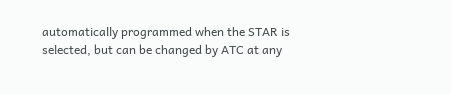automatically programmed when the STAR is selected, but can be changed by ATC at any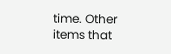time. Other items that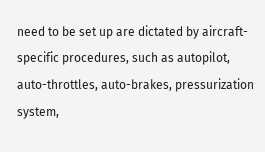need to be set up are dictated by aircraft-specific procedures, such as autopilot, auto-throttles, auto-brakes, pressurization system,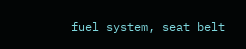fuel system, seat belt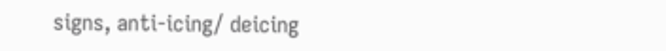signs, anti-icing/ deicing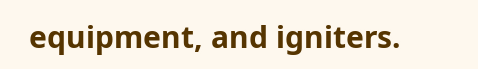equipment, and igniters.